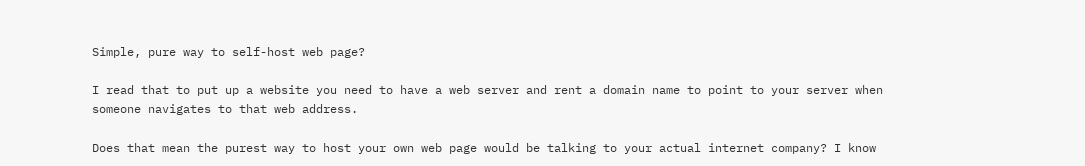Simple, pure way to self-host web page?

I read that to put up a website you need to have a web server and rent a domain name to point to your server when someone navigates to that web address.

Does that mean the purest way to host your own web page would be talking to your actual internet company? I know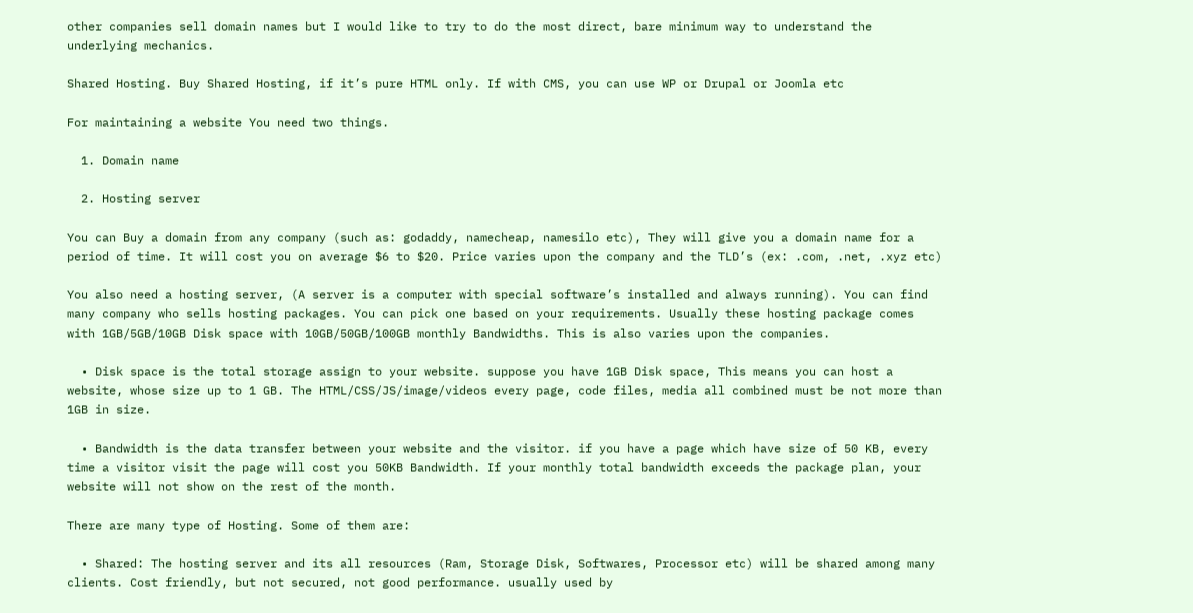other companies sell domain names but I would like to try to do the most direct, bare minimum way to understand the underlying mechanics.

Shared Hosting. Buy Shared Hosting, if it’s pure HTML only. If with CMS, you can use WP or Drupal or Joomla etc

For maintaining a website You need two things.

  1. Domain name

  2. Hosting server

You can Buy a domain from any company (such as: godaddy, namecheap, namesilo etc), They will give you a domain name for a period of time. It will cost you on average $6 to $20. Price varies upon the company and the TLD’s (ex: .com, .net, .xyz etc)

You also need a hosting server, (A server is a computer with special software’s installed and always running). You can find many company who sells hosting packages. You can pick one based on your requirements. Usually these hosting package comes with 1GB/5GB/10GB Disk space with 10GB/50GB/100GB monthly Bandwidths. This is also varies upon the companies.

  • Disk space is the total storage assign to your website. suppose you have 1GB Disk space, This means you can host a website, whose size up to 1 GB. The HTML/CSS/JS/image/videos every page, code files, media all combined must be not more than 1GB in size.

  • Bandwidth is the data transfer between your website and the visitor. if you have a page which have size of 50 KB, every time a visitor visit the page will cost you 50KB Bandwidth. If your monthly total bandwidth exceeds the package plan, your website will not show on the rest of the month.

There are many type of Hosting. Some of them are:

  • Shared: The hosting server and its all resources (Ram, Storage Disk, Softwares, Processor etc) will be shared among many clients. Cost friendly, but not secured, not good performance. usually used by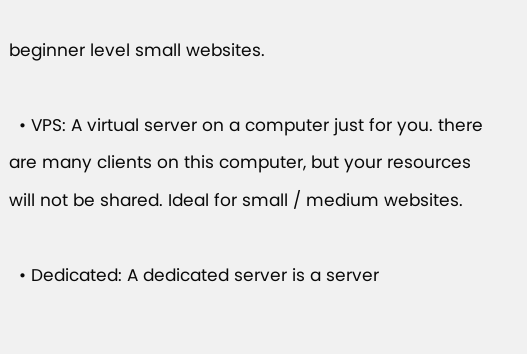beginner level small websites.

  • VPS: A virtual server on a computer just for you. there are many clients on this computer, but your resources will not be shared. Ideal for small / medium websites.

  • Dedicated: A dedicated server is a server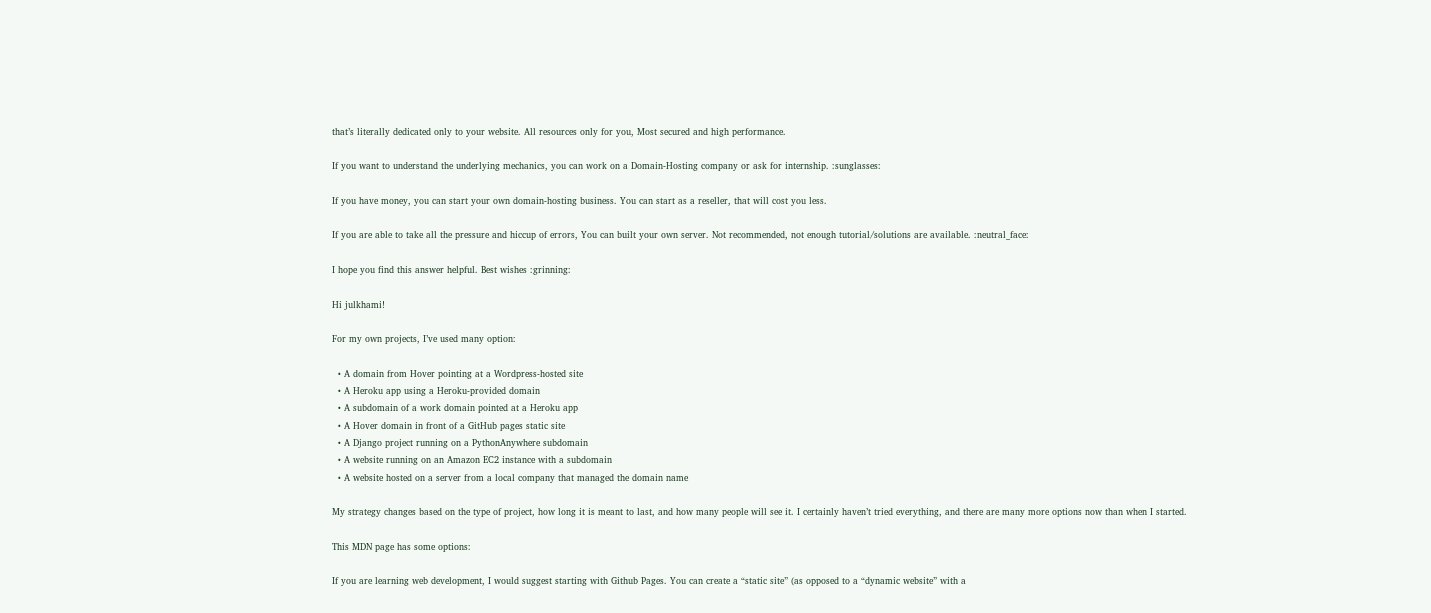that’s literally dedicated only to your website. All resources only for you, Most secured and high performance.

If you want to understand the underlying mechanics, you can work on a Domain-Hosting company or ask for internship. :sunglasses:

If you have money, you can start your own domain-hosting business. You can start as a reseller, that will cost you less.

If you are able to take all the pressure and hiccup of errors, You can built your own server. Not recommended, not enough tutorial/solutions are available. :neutral_face:

I hope you find this answer helpful. Best wishes :grinning:

Hi julkhami!

For my own projects, I’ve used many option:

  • A domain from Hover pointing at a Wordpress-hosted site
  • A Heroku app using a Heroku-provided domain
  • A subdomain of a work domain pointed at a Heroku app
  • A Hover domain in front of a GitHub pages static site
  • A Django project running on a PythonAnywhere subdomain
  • A website running on an Amazon EC2 instance with a subdomain
  • A website hosted on a server from a local company that managed the domain name

My strategy changes based on the type of project, how long it is meant to last, and how many people will see it. I certainly haven’t tried everything, and there are many more options now than when I started.

This MDN page has some options:

If you are learning web development, I would suggest starting with Github Pages. You can create a “static site” (as opposed to a “dynamic website” with a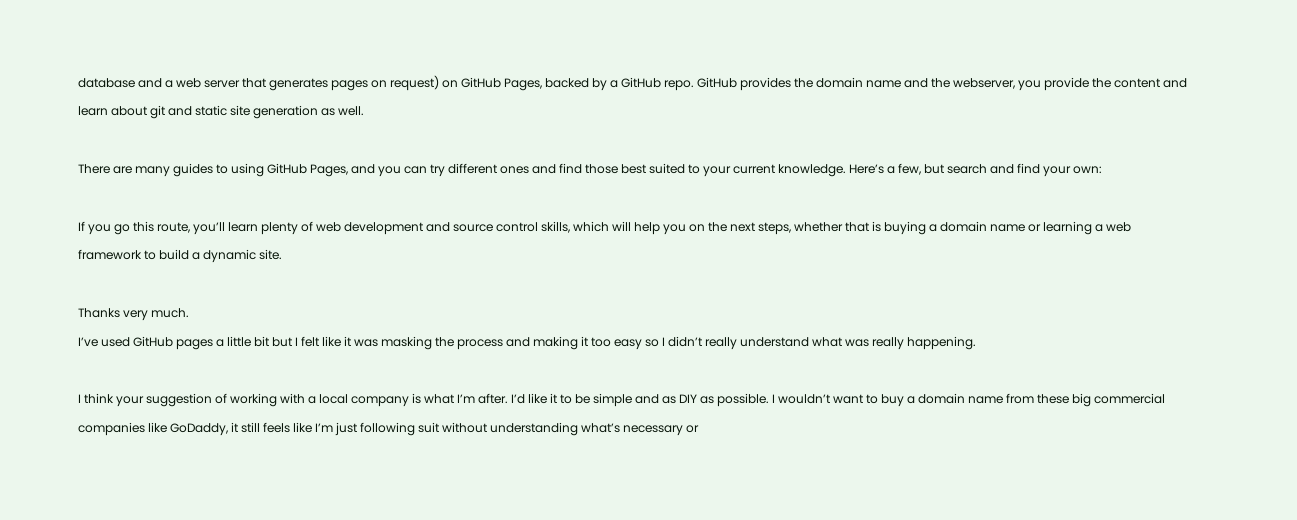database and a web server that generates pages on request) on GitHub Pages, backed by a GitHub repo. GitHub provides the domain name and the webserver, you provide the content and learn about git and static site generation as well.

There are many guides to using GitHub Pages, and you can try different ones and find those best suited to your current knowledge. Here’s a few, but search and find your own:

If you go this route, you’ll learn plenty of web development and source control skills, which will help you on the next steps, whether that is buying a domain name or learning a web framework to build a dynamic site.

Thanks very much.
I’ve used GitHub pages a little bit but I felt like it was masking the process and making it too easy so I didn’t really understand what was really happening.

I think your suggestion of working with a local company is what I’m after. I’d like it to be simple and as DIY as possible. I wouldn’t want to buy a domain name from these big commercial companies like GoDaddy, it still feels like I’m just following suit without understanding what’s necessary or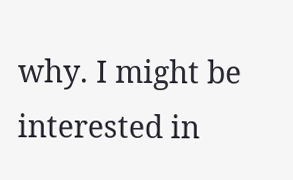why. I might be interested in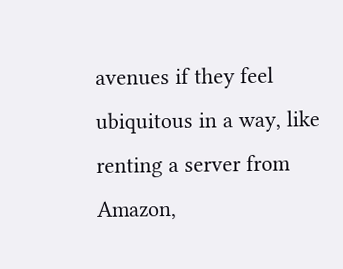avenues if they feel ubiquitous in a way, like renting a server from Amazon,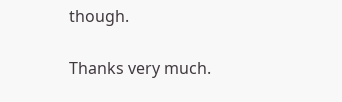though.

Thanks very much.